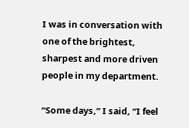I was in conversation with one of the brightest, sharpest and more driven people in my department.

“Some days,” I said, “I feel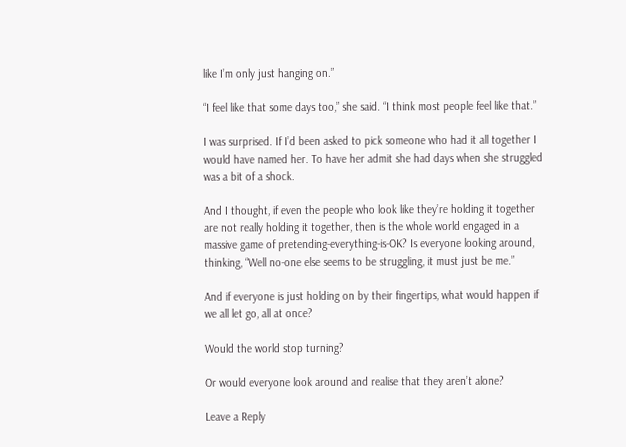like I’m only just hanging on.”

“I feel like that some days too,” she said. “I think most people feel like that.”

I was surprised. If I’d been asked to pick someone who had it all together I would have named her. To have her admit she had days when she struggled was a bit of a shock.

And I thought, if even the people who look like they’re holding it together are not really holding it together, then is the whole world engaged in a massive game of pretending-everything-is-OK? Is everyone looking around, thinking, “Well no-one else seems to be struggling, it must just be me.”

And if everyone is just holding on by their fingertips, what would happen if we all let go, all at once?

Would the world stop turning?

Or would everyone look around and realise that they aren’t alone?

Leave a Reply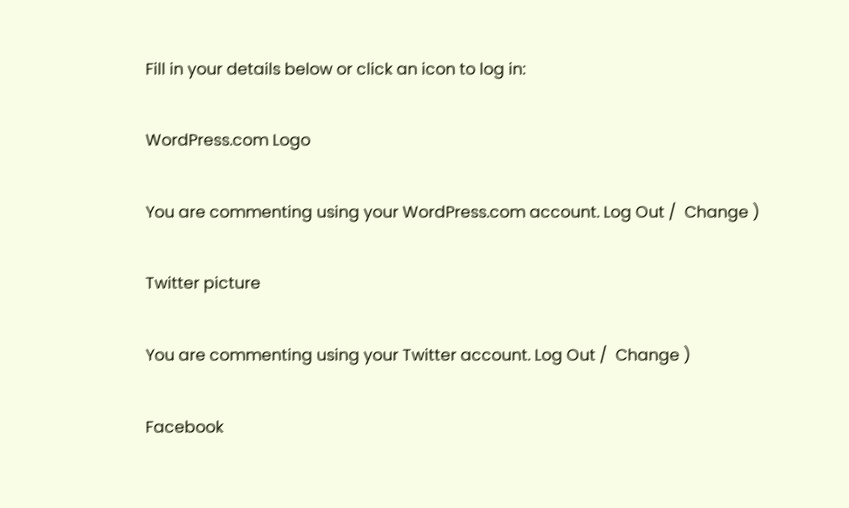Fill in your details below or click an icon to log in:

WordPress.com Logo

You are commenting using your WordPress.com account. Log Out /  Change )

Twitter picture

You are commenting using your Twitter account. Log Out /  Change )

Facebook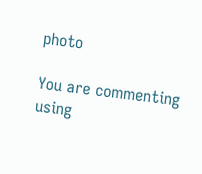photo

You are commenting using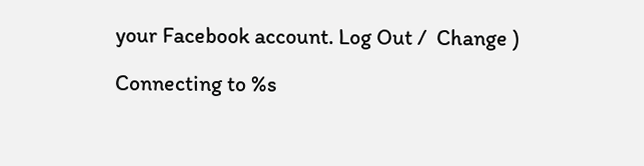your Facebook account. Log Out /  Change )

Connecting to %s